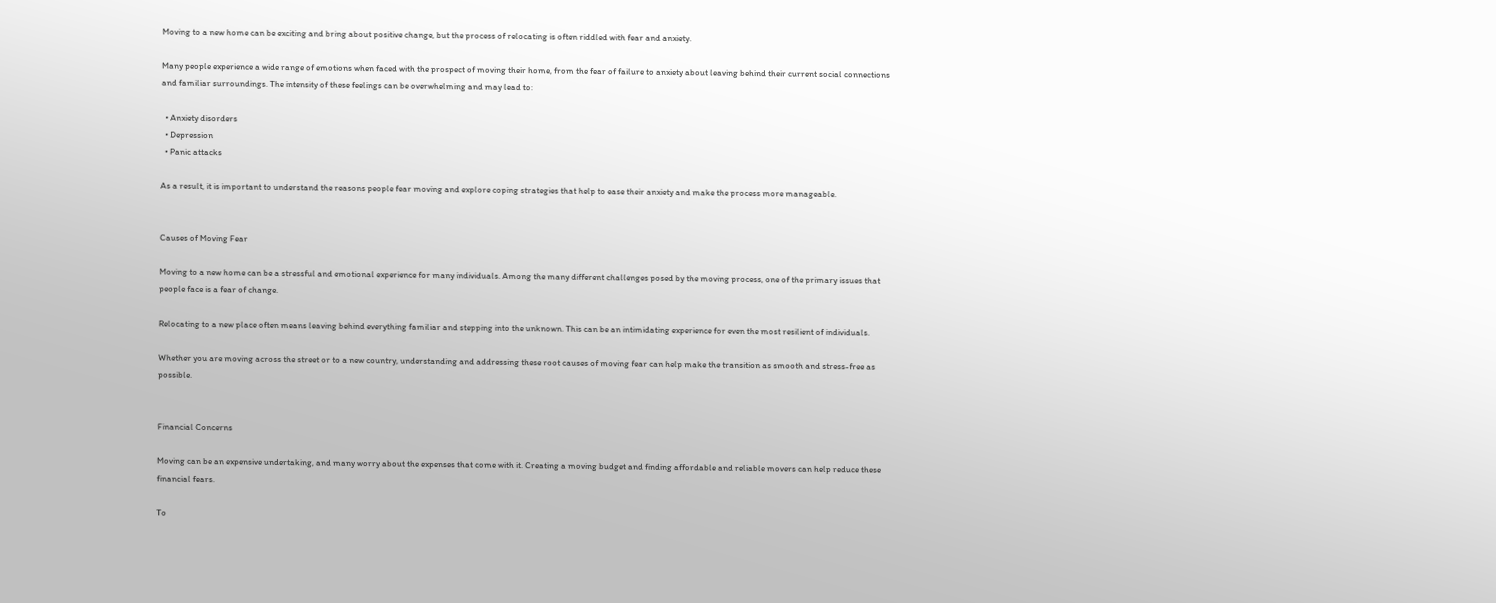Moving to a new home can be exciting and bring about positive change, but the process of relocating is often riddled with fear and anxiety.

Many people experience a wide range of emotions when faced with the prospect of moving their home, from the fear of failure to anxiety about leaving behind their current social connections and familiar surroundings. The intensity of these feelings can be overwhelming and may lead to:

  • Anxiety disorders
  • Depression
  • Panic attacks

As a result, it is important to understand the reasons people fear moving and explore coping strategies that help to ease their anxiety and make the process more manageable.


Causes of Moving Fear

Moving to a new home can be a stressful and emotional experience for many individuals. Among the many different challenges posed by the moving process, one of the primary issues that people face is a fear of change.

Relocating to a new place often means leaving behind everything familiar and stepping into the unknown. This can be an intimidating experience for even the most resilient of individuals.

Whether you are moving across the street or to a new country, understanding and addressing these root causes of moving fear can help make the transition as smooth and stress-free as possible.


Financial Concerns

Moving can be an expensive undertaking, and many worry about the expenses that come with it. Creating a moving budget and finding affordable and reliable movers can help reduce these financial fears.

To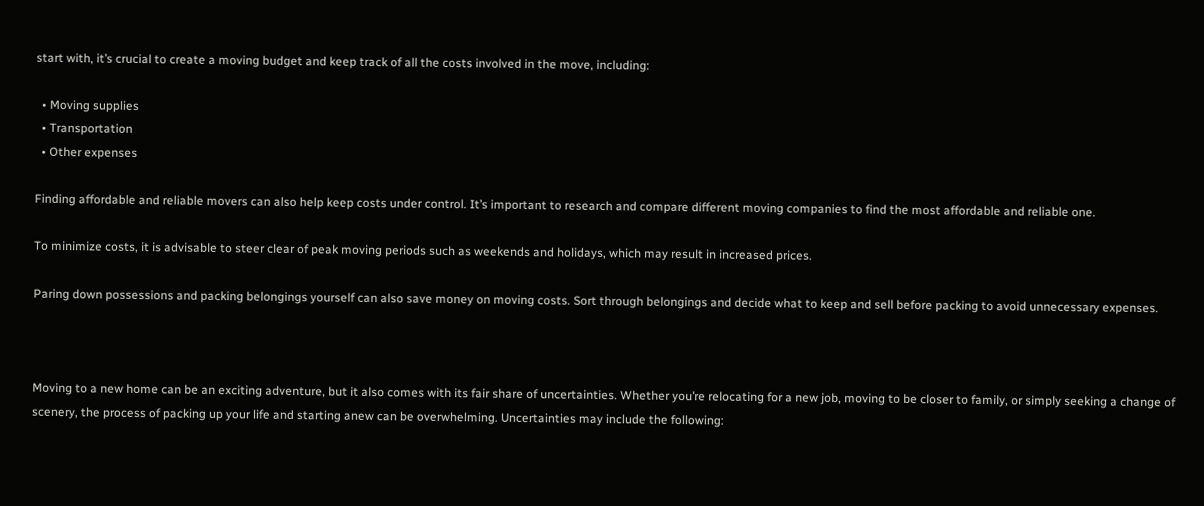start with, it’s crucial to create a moving budget and keep track of all the costs involved in the move, including:

  • Moving supplies
  • Transportation
  • Other expenses

Finding affordable and reliable movers can also help keep costs under control. It’s important to research and compare different moving companies to find the most affordable and reliable one.

To minimize costs, it is advisable to steer clear of peak moving periods such as weekends and holidays, which may result in increased prices.

Paring down possessions and packing belongings yourself can also save money on moving costs. Sort through belongings and decide what to keep and sell before packing to avoid unnecessary expenses.



Moving to a new home can be an exciting adventure, but it also comes with its fair share of uncertainties. Whether you’re relocating for a new job, moving to be closer to family, or simply seeking a change of scenery, the process of packing up your life and starting anew can be overwhelming. Uncertainties may include the following: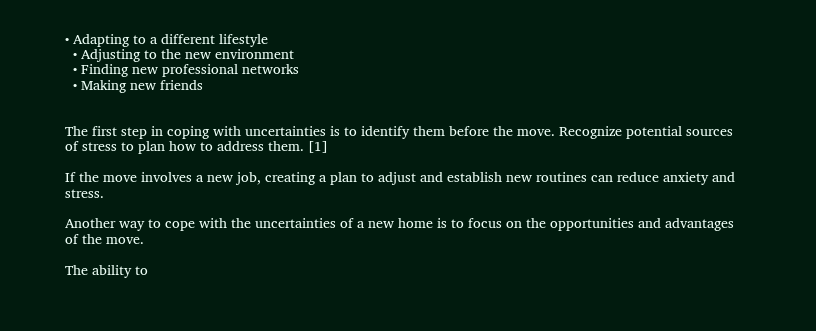• Adapting to a different lifestyle
  • Adjusting to the new environment
  • Finding new professional networks
  • Making new friends


The first step in coping with uncertainties is to identify them before the move. Recognize potential sources of stress to plan how to address them. [1]

If the move involves a new job, creating a plan to adjust and establish new routines can reduce anxiety and stress.

Another way to cope with the uncertainties of a new home is to focus on the opportunities and advantages of the move.

The ability to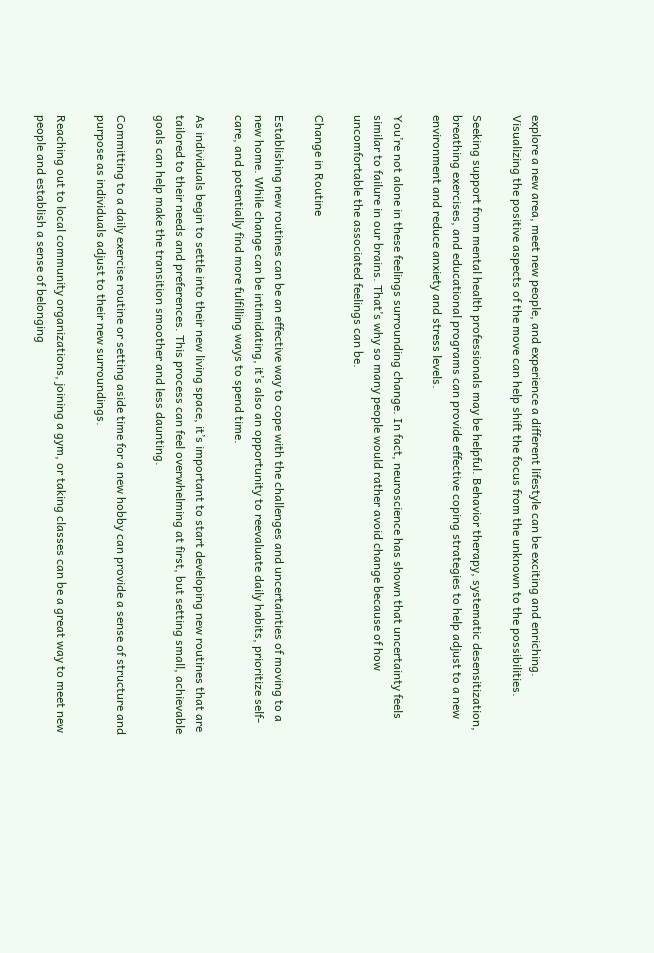explore a new area, meet new people, and experience a different lifestyle can be exciting and enriching. Visualizing the positive aspects of the move can help shift the focus from the unknown to the possibilities.

Seeking support from mental health professionals may be helpful. Behavior therapy, systematic desensitization, breathing exercises, and educational programs can provide effective coping strategies to help adjust to a new environment and reduce anxiety and stress levels.

You’re not alone in these feelings surrounding change. In fact, neuroscience has shown that uncertainty feels similar to failure in our brains. That’s why so many people would rather avoid change because of how uncomfortable the associated feelings can be.

Change in Routine

Establishing new routines can be an effective way to cope with the challenges and uncertainties of moving to a new home. While change can be intimidating, it’s also an opportunity to reevaluate daily habits, prioritize self-care, and potentially find more fulfilling ways to spend time.

As individuals begin to settle into their new living space, it’s important to start developing new routines that are tailored to their needs and preferences. This process can feel overwhelming at first, but setting small, achievable goals can help make the transition smoother and less daunting.

Committing to a daily exercise routine or setting aside time for a new hobby can provide a sense of structure and purpose as individuals adjust to their new surroundings.

Reaching out to local community organizations, joining a gym, or taking classes can be a great way to meet new people and establish a sense of belonging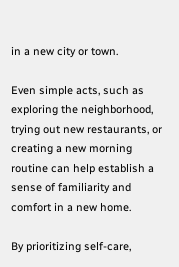in a new city or town.

Even simple acts, such as exploring the neighborhood, trying out new restaurants, or creating a new morning routine can help establish a sense of familiarity and comfort in a new home.

By prioritizing self-care,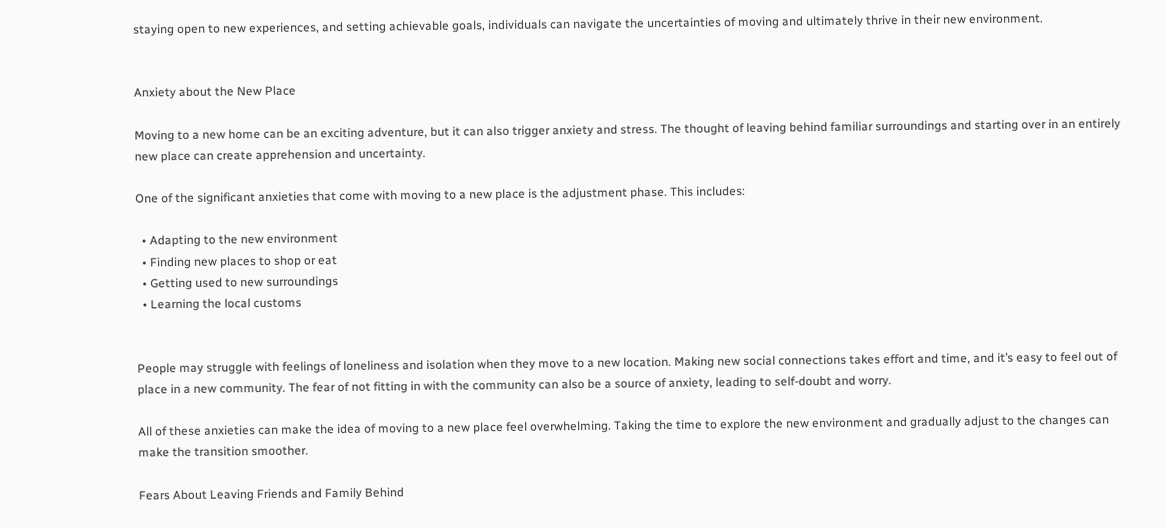staying open to new experiences, and setting achievable goals, individuals can navigate the uncertainties of moving and ultimately thrive in their new environment.


Anxiety about the New Place

Moving to a new home can be an exciting adventure, but it can also trigger anxiety and stress. The thought of leaving behind familiar surroundings and starting over in an entirely new place can create apprehension and uncertainty.

One of the significant anxieties that come with moving to a new place is the adjustment phase. This includes:

  • Adapting to the new environment
  • Finding new places to shop or eat
  • Getting used to new surroundings
  • Learning the local customs


People may struggle with feelings of loneliness and isolation when they move to a new location. Making new social connections takes effort and time, and it’s easy to feel out of place in a new community. The fear of not fitting in with the community can also be a source of anxiety, leading to self-doubt and worry.

All of these anxieties can make the idea of moving to a new place feel overwhelming. Taking the time to explore the new environment and gradually adjust to the changes can make the transition smoother.

Fears About Leaving Friends and Family Behind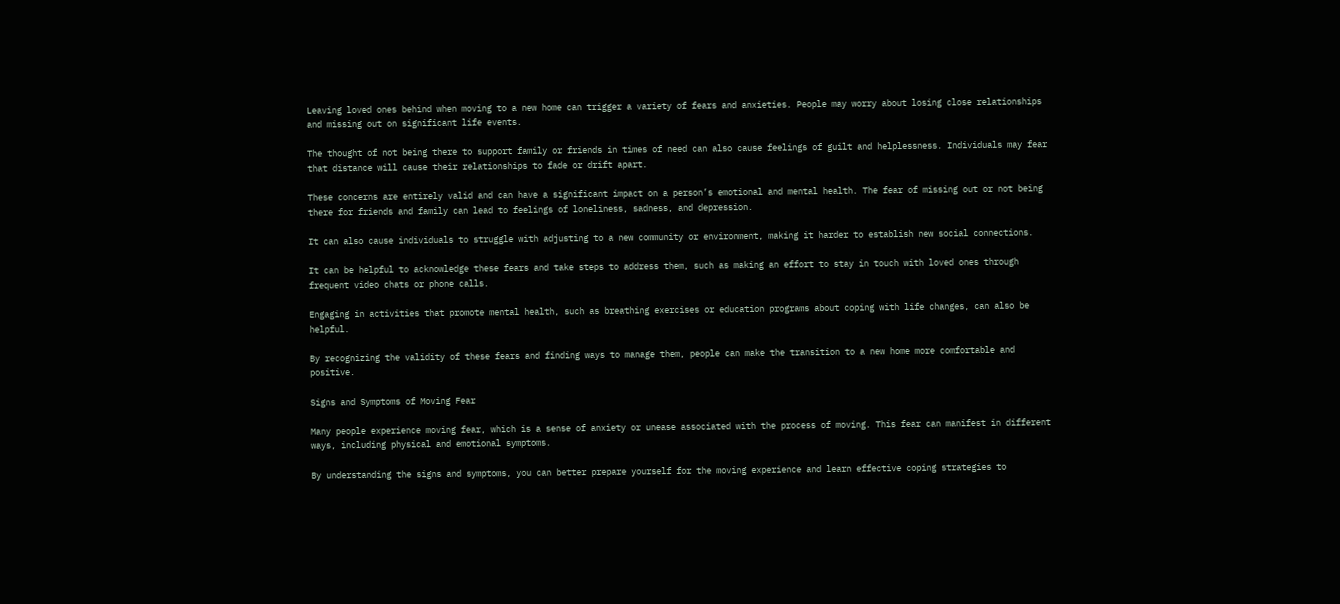Leaving loved ones behind when moving to a new home can trigger a variety of fears and anxieties. People may worry about losing close relationships and missing out on significant life events.

The thought of not being there to support family or friends in times of need can also cause feelings of guilt and helplessness. Individuals may fear that distance will cause their relationships to fade or drift apart.

These concerns are entirely valid and can have a significant impact on a person’s emotional and mental health. The fear of missing out or not being there for friends and family can lead to feelings of loneliness, sadness, and depression.

It can also cause individuals to struggle with adjusting to a new community or environment, making it harder to establish new social connections.

It can be helpful to acknowledge these fears and take steps to address them, such as making an effort to stay in touch with loved ones through frequent video chats or phone calls.

Engaging in activities that promote mental health, such as breathing exercises or education programs about coping with life changes, can also be helpful.

By recognizing the validity of these fears and finding ways to manage them, people can make the transition to a new home more comfortable and positive.

Signs and Symptoms of Moving Fear

Many people experience moving fear, which is a sense of anxiety or unease associated with the process of moving. This fear can manifest in different ways, including physical and emotional symptoms.

By understanding the signs and symptoms, you can better prepare yourself for the moving experience and learn effective coping strategies to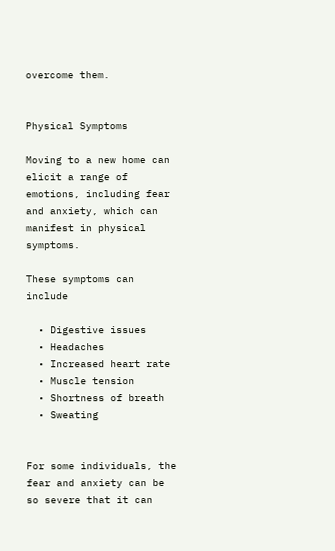overcome them.


Physical Symptoms

Moving to a new home can elicit a range of emotions, including fear and anxiety, which can manifest in physical symptoms.

These symptoms can include

  • Digestive issues
  • Headaches
  • Increased heart rate
  • Muscle tension
  • Shortness of breath
  • Sweating


For some individuals, the fear and anxiety can be so severe that it can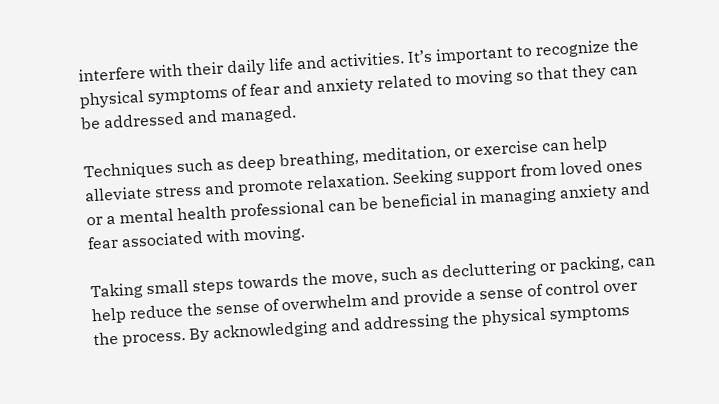interfere with their daily life and activities. It’s important to recognize the physical symptoms of fear and anxiety related to moving so that they can be addressed and managed.

Techniques such as deep breathing, meditation, or exercise can help alleviate stress and promote relaxation. Seeking support from loved ones or a mental health professional can be beneficial in managing anxiety and fear associated with moving.

Taking small steps towards the move, such as decluttering or packing, can help reduce the sense of overwhelm and provide a sense of control over the process. By acknowledging and addressing the physical symptoms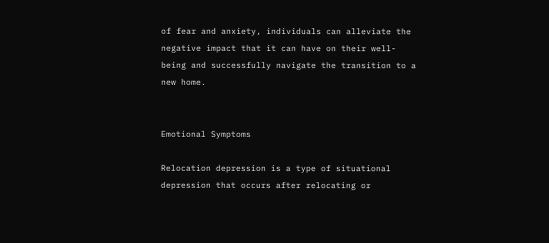of fear and anxiety, individuals can alleviate the negative impact that it can have on their well-being and successfully navigate the transition to a new home.


Emotional Symptoms

Relocation depression is a type of situational depression that occurs after relocating or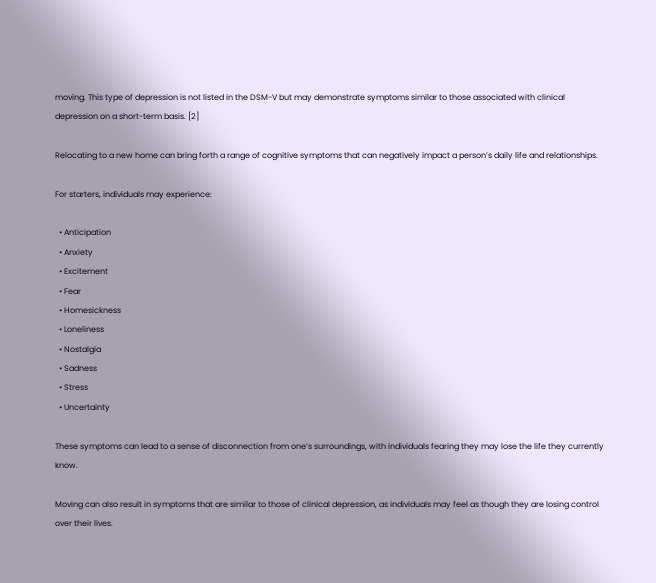moving. This type of depression is not listed in the DSM-V but may demonstrate symptoms similar to those associated with clinical depression on a short-term basis. [2]

Relocating to a new home can bring forth a range of cognitive symptoms that can negatively impact a person’s daily life and relationships.

For starters, individuals may experience:

  • Anticipation
  • Anxiety
  • Excitement
  • Fear
  • Homesickness
  • Loneliness
  • Nostalgia
  • Sadness
  • Stress
  • Uncertainty

These symptoms can lead to a sense of disconnection from one’s surroundings, with individuals fearing they may lose the life they currently know.

Moving can also result in symptoms that are similar to those of clinical depression, as individuals may feel as though they are losing control over their lives.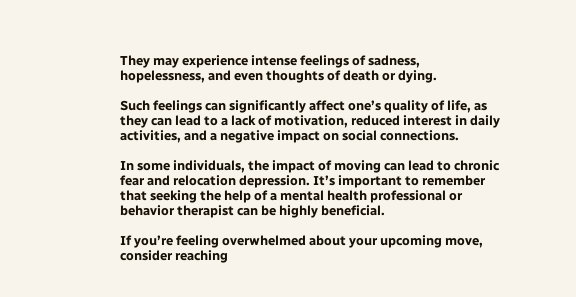They may experience intense feelings of sadness, hopelessness, and even thoughts of death or dying.

Such feelings can significantly affect one’s quality of life, as they can lead to a lack of motivation, reduced interest in daily activities, and a negative impact on social connections.

In some individuals, the impact of moving can lead to chronic fear and relocation depression. It’s important to remember that seeking the help of a mental health professional or behavior therapist can be highly beneficial.

If you’re feeling overwhelmed about your upcoming move, consider reaching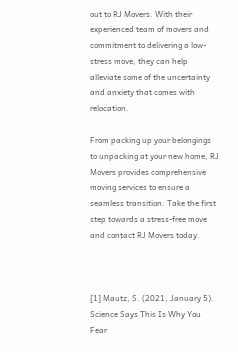out to RJ Movers. With their experienced team of movers and commitment to delivering a low-stress move, they can help alleviate some of the uncertainty and anxiety that comes with relocation.

From packing up your belongings to unpacking at your new home, RJ Movers provides comprehensive moving services to ensure a seamless transition. Take the first step towards a stress-free move and contact RJ Movers today.



[1] Mautz, S. (2021, January 5). Science Says This Is Why You Fear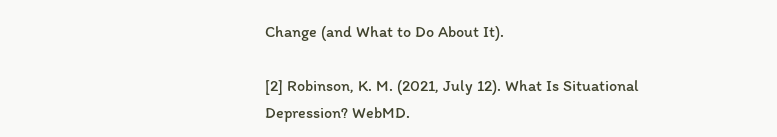Change (and What to Do About It).

[2] Robinson, K. M. (2021, July 12). What Is Situational Depression? WebMD.